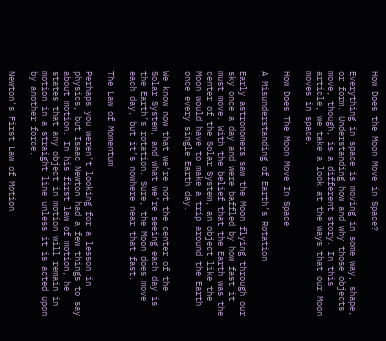How Does the Moon Move in Space?

Everything in space is moving in some way, shape, or form. Understanding how and why those objects move, though, is a different story. In this article, we take a look at the ways that our Moon moves in space.

How Does The Moon Move In Space

A Misunderstanding of Earth’s Rotation

Early astronomers saw the Moon flying through our sky once a day and were baffled by how fast it must move. With the belief that the Earth was the center of the Solar System, an object like the Moon would have to make a trip around the Earth once every single Earth day.

We know now that we’re not the center of the Solar System, and what we’re seeing each day is the Earth’s rotation. Sure, the Moon does move each day, but it’s nowhere near that fast.

The Law of Momentum

Perhaps you weren’t looking for a lesson in physics, but Isaac Newton had a few things to say about motion. In his first law of motion, he states that any object in motion will remain in motion in a straight line unless it is acted upon by another force.

Newton's First Law of Motion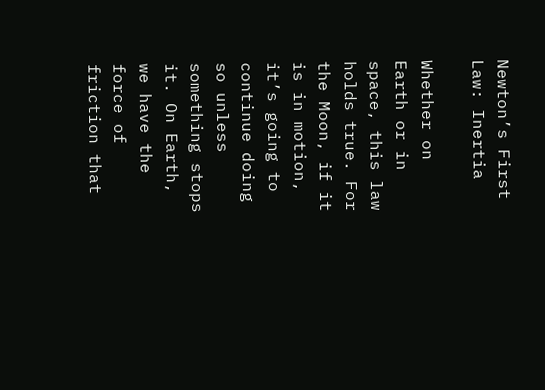Newton’s First Law: Inertia

Whether on Earth or in space, this law holds true. For the Moon, if it is in motion, it’s going to continue doing so unless something stops it. On Earth, we have the force of friction that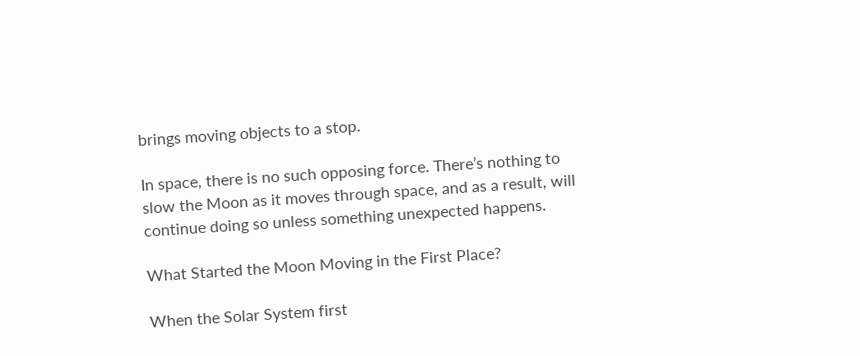brings moving objects to a stop.

In space, there is no such opposing force. There’s nothing to slow the Moon as it moves through space, and as a result, will continue doing so unless something unexpected happens.

What Started the Moon Moving in the First Place?

When the Solar System first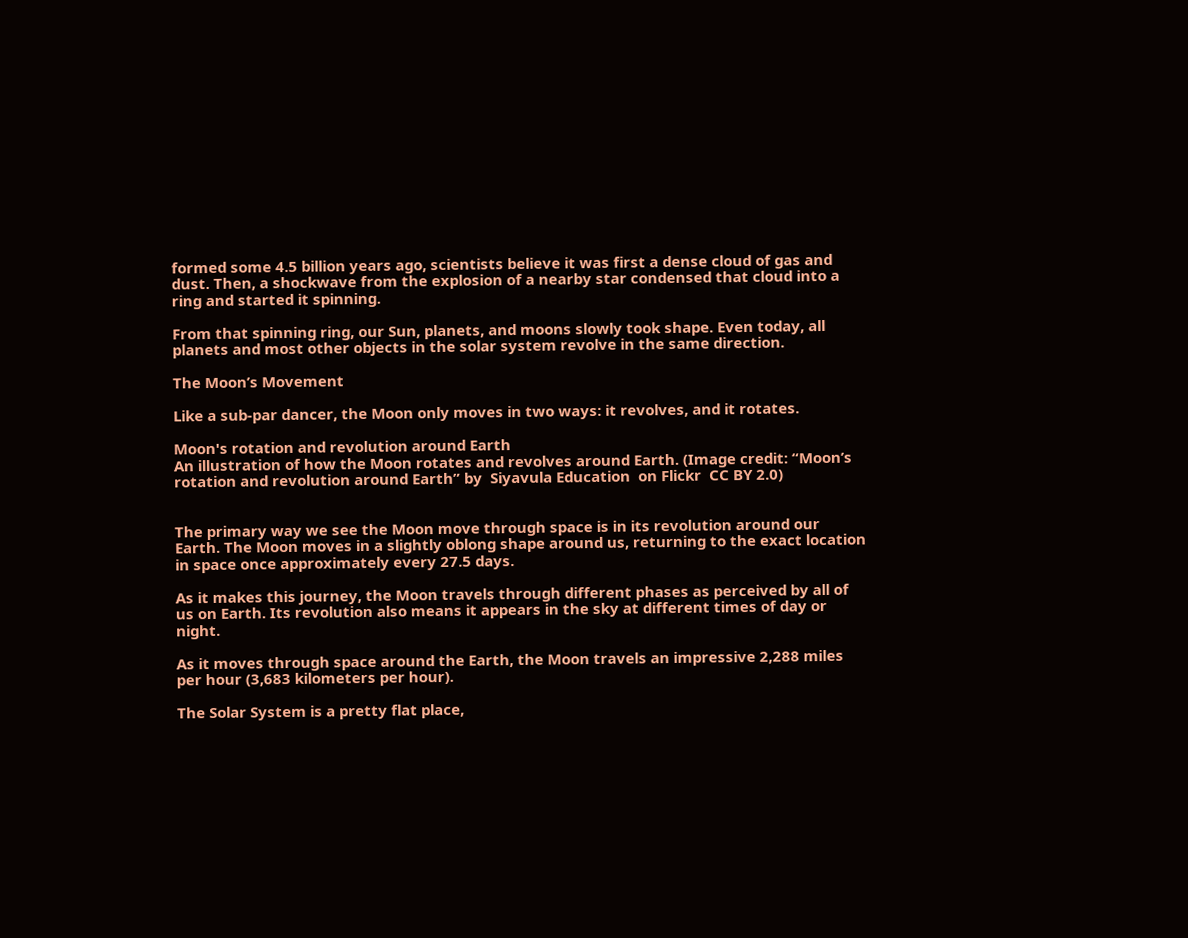formed some 4.5 billion years ago, scientists believe it was first a dense cloud of gas and dust. Then, a shockwave from the explosion of a nearby star condensed that cloud into a ring and started it spinning.

From that spinning ring, our Sun, planets, and moons slowly took shape. Even today, all planets and most other objects in the solar system revolve in the same direction.

The Moon’s Movement

Like a sub-par dancer, the Moon only moves in two ways: it revolves, and it rotates.

Moon's rotation and revolution around Earth
An illustration of how the Moon rotates and revolves around Earth. (Image credit: “Moon’s rotation and revolution around Earth” by  Siyavula Education  on Flickr  CC BY 2.0)


The primary way we see the Moon move through space is in its revolution around our Earth. The Moon moves in a slightly oblong shape around us, returning to the exact location in space once approximately every 27.5 days.

As it makes this journey, the Moon travels through different phases as perceived by all of us on Earth. Its revolution also means it appears in the sky at different times of day or night.

As it moves through space around the Earth, the Moon travels an impressive 2,288 miles per hour (3,683 kilometers per hour).

The Solar System is a pretty flat place,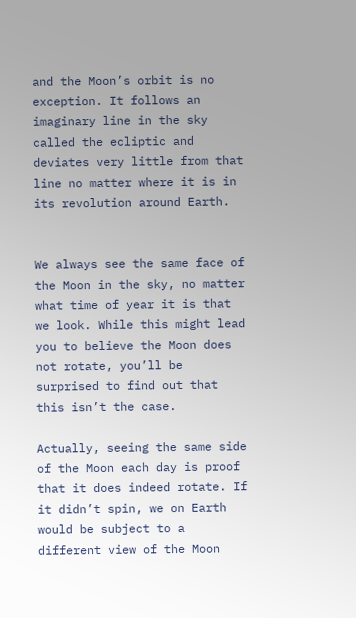and the Moon’s orbit is no exception. It follows an imaginary line in the sky called the ecliptic and deviates very little from that line no matter where it is in its revolution around Earth.


We always see the same face of the Moon in the sky, no matter what time of year it is that we look. While this might lead you to believe the Moon does not rotate, you’ll be surprised to find out that this isn’t the case.

Actually, seeing the same side of the Moon each day is proof that it does indeed rotate. If it didn’t spin, we on Earth would be subject to a different view of the Moon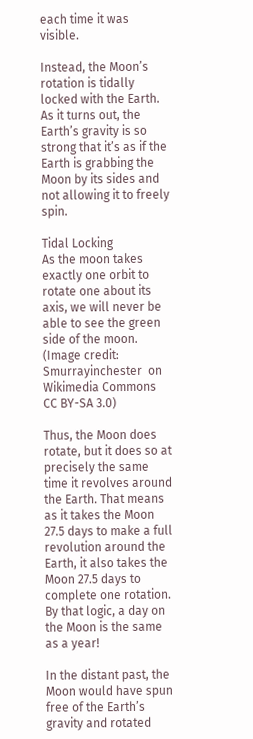each time it was visible.

Instead, the Moon’s rotation is tidally locked with the Earth. As it turns out, the Earth’s gravity is so strong that it’s as if the Earth is grabbing the Moon by its sides and not allowing it to freely spin.

Tidal Locking
As the moon takes exactly one orbit to rotate one about its axis, we will never be able to see the green side of the moon. (Image credit:  Smurrayinchester  on Wikimedia Commons  CC BY-SA 3.0)

Thus, the Moon does rotate, but it does so at precisely the same time it revolves around the Earth. That means as it takes the Moon 27.5 days to make a full revolution around the Earth, it also takes the Moon 27.5 days to complete one rotation. By that logic, a day on the Moon is the same as a year!

In the distant past, the Moon would have spun free of the Earth’s gravity and rotated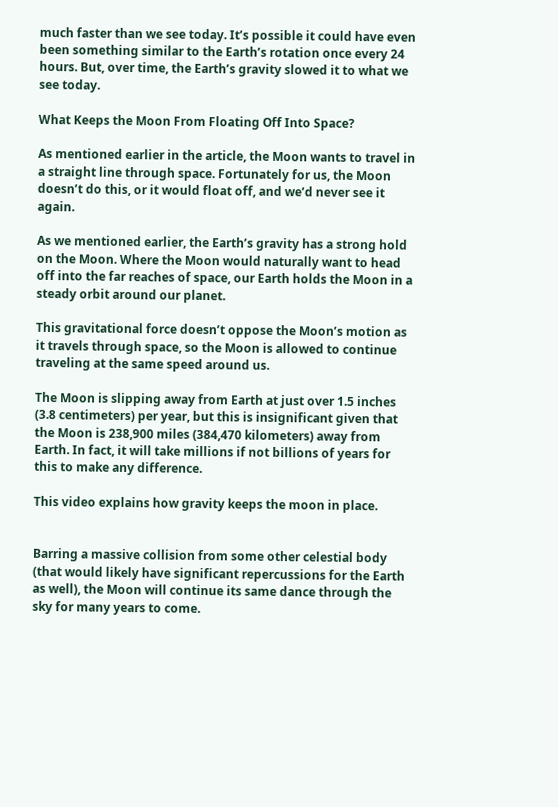much faster than we see today. It’s possible it could have even been something similar to the Earth’s rotation once every 24 hours. But, over time, the Earth’s gravity slowed it to what we see today.

What Keeps the Moon From Floating Off Into Space?

As mentioned earlier in the article, the Moon wants to travel in a straight line through space. Fortunately for us, the Moon doesn’t do this, or it would float off, and we’d never see it again.

As we mentioned earlier, the Earth’s gravity has a strong hold on the Moon. Where the Moon would naturally want to head off into the far reaches of space, our Earth holds the Moon in a steady orbit around our planet.

This gravitational force doesn’t oppose the Moon’s motion as it travels through space, so the Moon is allowed to continue traveling at the same speed around us.

The Moon is slipping away from Earth at just over 1.5 inches (3.8 centimeters) per year, but this is insignificant given that the Moon is 238,900 miles (384,470 kilometers) away from Earth. In fact, it will take millions if not billions of years for this to make any difference.

This video explains how gravity keeps the moon in place.


Barring a massive collision from some other celestial body (that would likely have significant repercussions for the Earth as well), the Moon will continue its same dance through the sky for many years to come.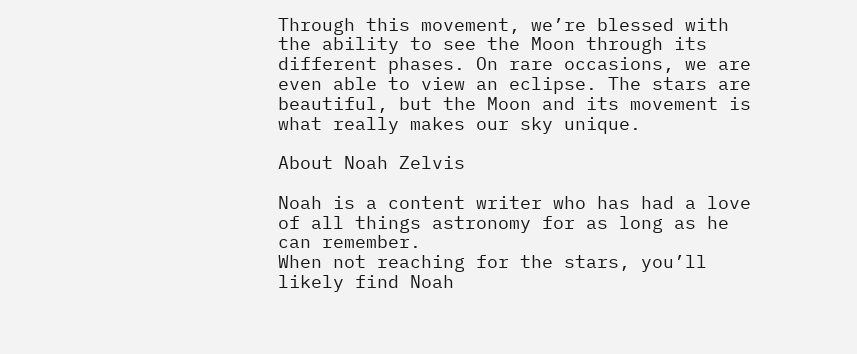Through this movement, we’re blessed with the ability to see the Moon through its different phases. On rare occasions, we are even able to view an eclipse. The stars are beautiful, but the Moon and its movement is what really makes our sky unique.

About Noah Zelvis

Noah is a content writer who has had a love of all things astronomy for as long as he can remember.
When not reaching for the stars, you’ll likely find Noah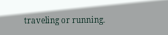traveling or running.